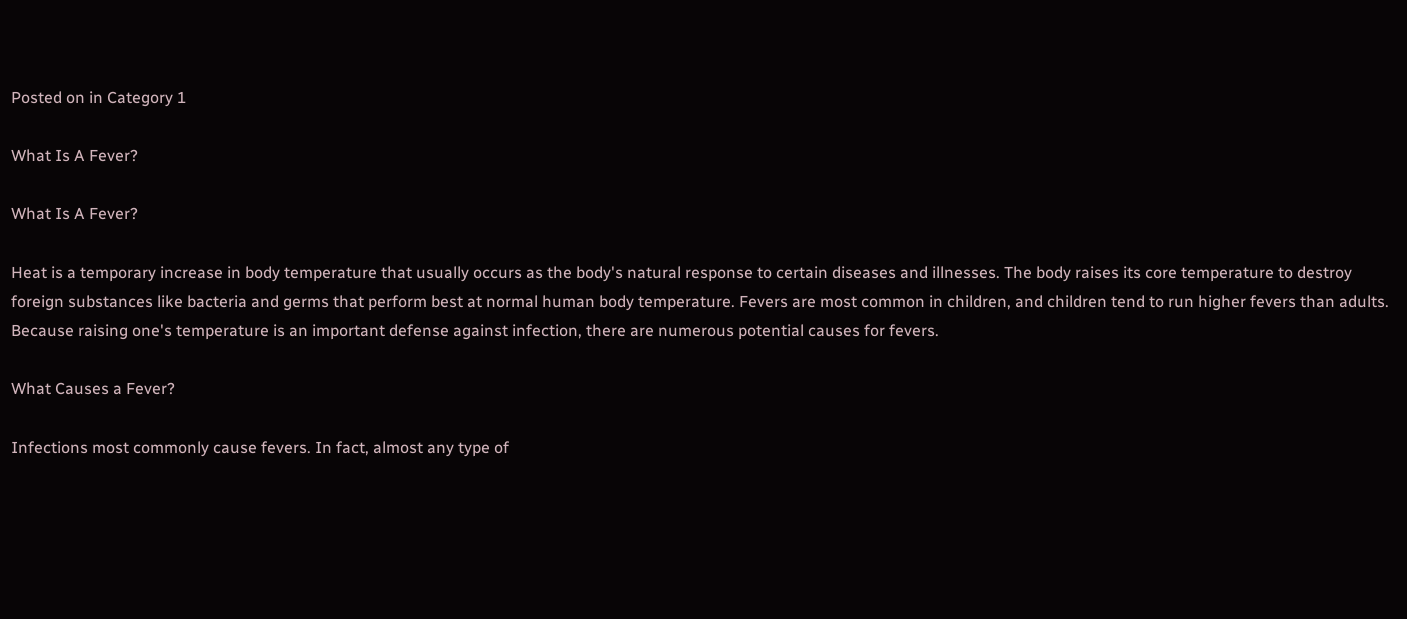Posted on in Category 1

What Is A Fever?

What Is A Fever?

Heat is a temporary increase in body temperature that usually occurs as the body's natural response to certain diseases and illnesses. The body raises its core temperature to destroy foreign substances like bacteria and germs that perform best at normal human body temperature. Fevers are most common in children, and children tend to run higher fevers than adults. Because raising one's temperature is an important defense against infection, there are numerous potential causes for fevers.

What Causes a Fever?

Infections most commonly cause fevers. In fact, almost any type of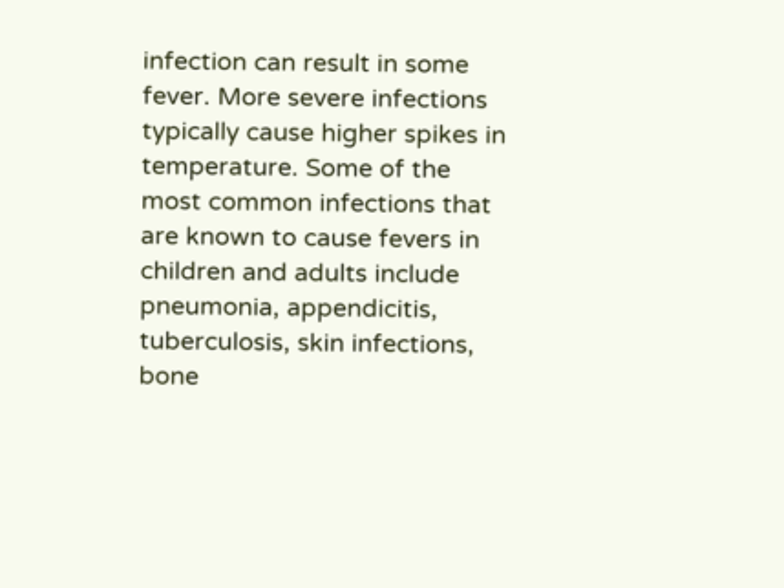infection can result in some fever. More severe infections typically cause higher spikes in temperature. Some of the most common infections that are known to cause fevers in children and adults include pneumonia, appendicitis, tuberculosis, skin infections, bone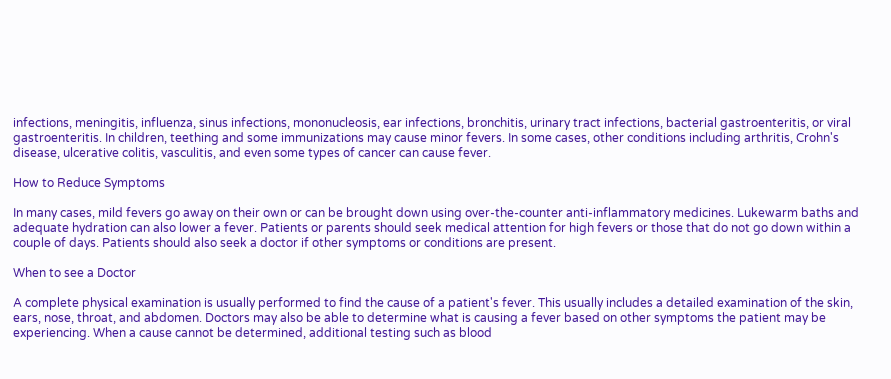infections, meningitis, influenza, sinus infections, mononucleosis, ear infections, bronchitis, urinary tract infections, bacterial gastroenteritis, or viral gastroenteritis. In children, teething and some immunizations may cause minor fevers. In some cases, other conditions including arthritis, Crohn's disease, ulcerative colitis, vasculitis, and even some types of cancer can cause fever.

How to Reduce Symptoms

In many cases, mild fevers go away on their own or can be brought down using over-the-counter anti-inflammatory medicines. Lukewarm baths and adequate hydration can also lower a fever. Patients or parents should seek medical attention for high fevers or those that do not go down within a couple of days. Patients should also seek a doctor if other symptoms or conditions are present.

When to see a Doctor

A complete physical examination is usually performed to find the cause of a patient's fever. This usually includes a detailed examination of the skin, ears, nose, throat, and abdomen. Doctors may also be able to determine what is causing a fever based on other symptoms the patient may be experiencing. When a cause cannot be determined, additional testing such as blood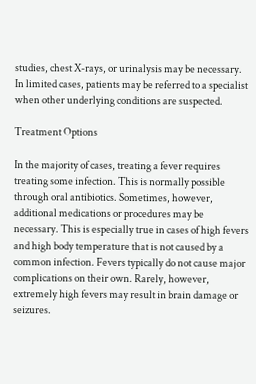studies, chest X-rays, or urinalysis may be necessary. In limited cases, patients may be referred to a specialist when other underlying conditions are suspected.

Treatment Options

In the majority of cases, treating a fever requires treating some infection. This is normally possible through oral antibiotics. Sometimes, however, additional medications or procedures may be necessary. This is especially true in cases of high fevers and high body temperature that is not caused by a common infection. Fevers typically do not cause major complications on their own. Rarely, however, extremely high fevers may result in brain damage or seizures.